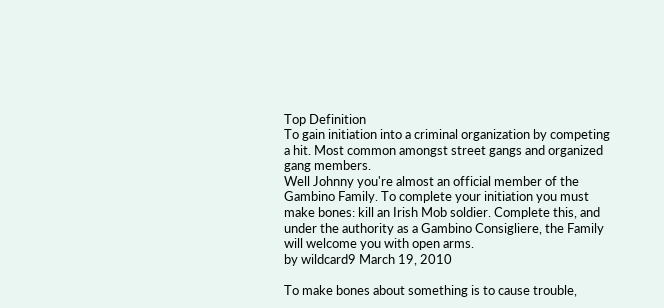Top Definition
To gain initiation into a criminal organization by competing a hit. Most common amongst street gangs and organized gang members.
Well Johnny you're almost an official member of the Gambino Family. To complete your initiation you must make bones: kill an Irish Mob soldier. Complete this, and under the authority as a Gambino Consigliere, the Family will welcome you with open arms.
by wildcard9 March 19, 2010

To make bones about something is to cause trouble,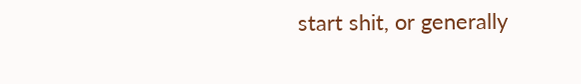start shit, or generally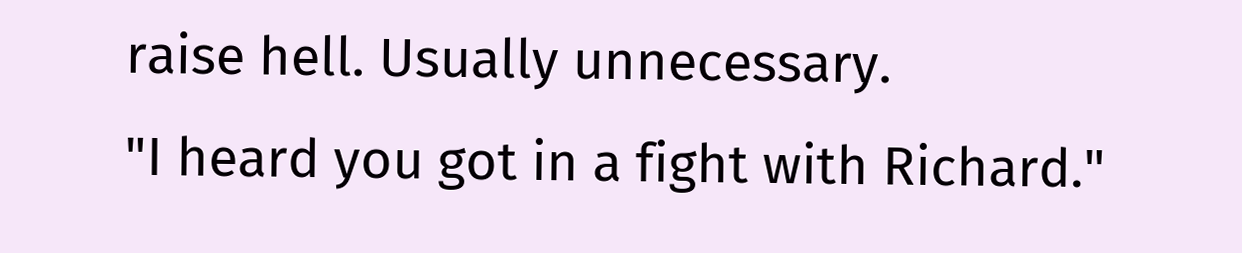raise hell. Usually unnecessary.
"I heard you got in a fight with Richard."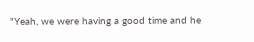"Yeah, we were having a good time and he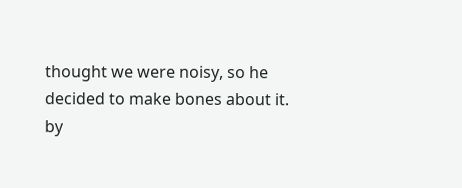thought we were noisy, so he decided to make bones about it.
by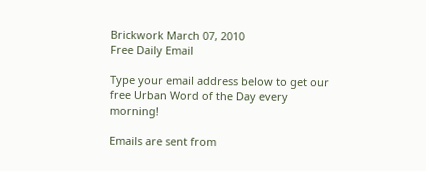Brickwork March 07, 2010
Free Daily Email

Type your email address below to get our free Urban Word of the Day every morning!

Emails are sent from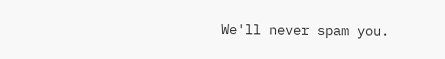We'll never spam you.